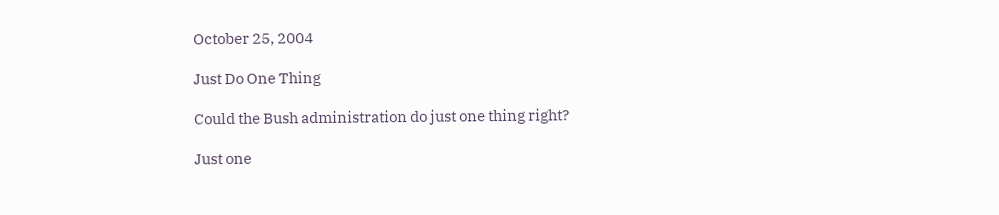October 25, 2004

Just Do One Thing

Could the Bush administration do just one thing right?

Just one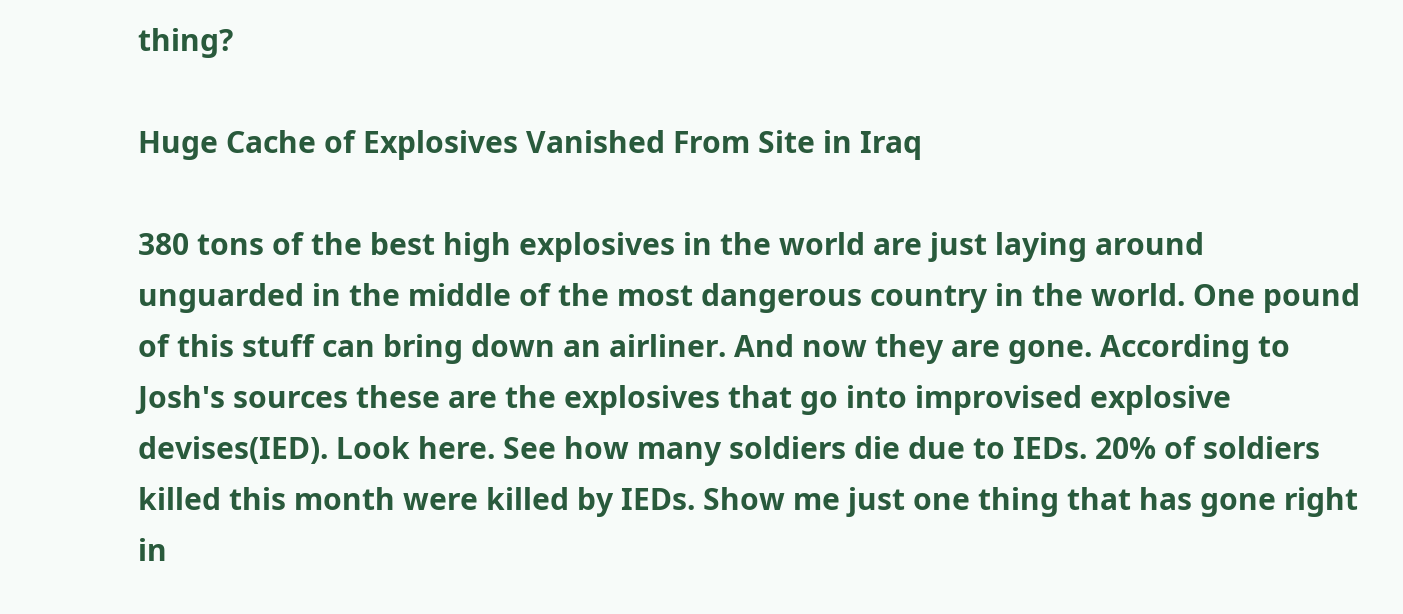thing?

Huge Cache of Explosives Vanished From Site in Iraq

380 tons of the best high explosives in the world are just laying around unguarded in the middle of the most dangerous country in the world. One pound of this stuff can bring down an airliner. And now they are gone. According to Josh's sources these are the explosives that go into improvised explosive devises(IED). Look here. See how many soldiers die due to IEDs. 20% of soldiers killed this month were killed by IEDs. Show me just one thing that has gone right in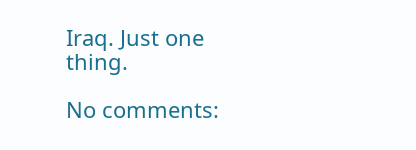Iraq. Just one thing.

No comments: